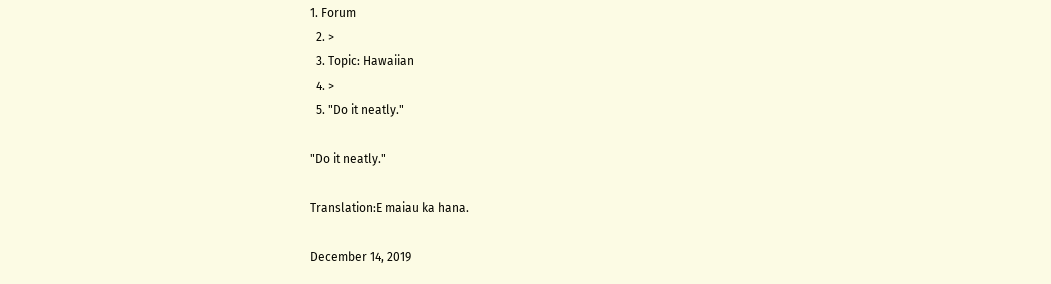1. Forum
  2. >
  3. Topic: Hawaiian
  4. >
  5. "Do it neatly."

"Do it neatly."

Translation:E maiau ka hana.

December 14, 2019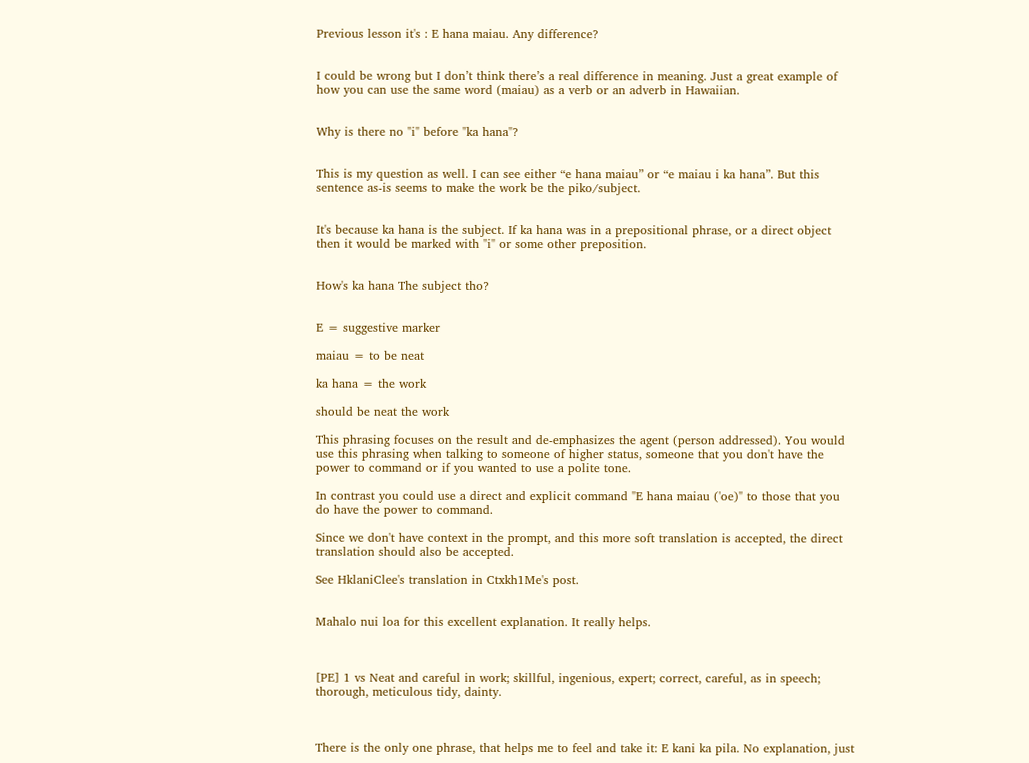Previous lesson it's : E hana maiau. Any difference?


I could be wrong but I don’t think there’s a real difference in meaning. Just a great example of how you can use the same word (maiau) as a verb or an adverb in Hawaiian.


Why is there no "i" before "ka hana"?


This is my question as well. I can see either “e hana maiau” or “e maiau i ka hana”. But this sentence as-is seems to make the work be the piko/subject.


It's because ka hana is the subject. If ka hana was in a prepositional phrase, or a direct object then it would be marked with "i" or some other preposition.


How's ka hana The subject tho?


E = suggestive marker

maiau = to be neat

ka hana = the work

should be neat the work

This phrasing focuses on the result and de-emphasizes the agent (person addressed). You would use this phrasing when talking to someone of higher status, someone that you don't have the power to command or if you wanted to use a polite tone.

In contrast you could use a direct and explicit command "E hana maiau ('oe)" to those that you do have the power to command.

Since we don't have context in the prompt, and this more soft translation is accepted, the direct translation should also be accepted.

See HklaniClee's translation in Ctxkh1Me's post.


Mahalo nui loa for this excellent explanation. It really helps.



[PE] 1 vs Neat and careful in work; skillful, ingenious, expert; correct, careful, as in speech; thorough, meticulous tidy, dainty.



There is the only one phrase, that helps me to feel and take it: E kani ka pila. No explanation, just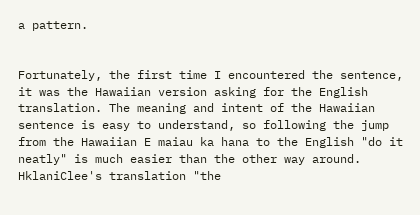a pattern.


Fortunately, the first time I encountered the sentence, it was the Hawaiian version asking for the English translation. The meaning and intent of the Hawaiian sentence is easy to understand, so following the jump from the Hawaiian E maiau ka hana to the English "do it neatly" is much easier than the other way around. HklaniClee's translation "the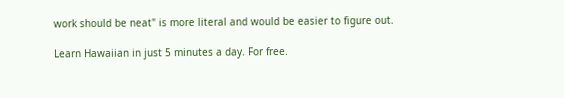work should be neat" is more literal and would be easier to figure out.

Learn Hawaiian in just 5 minutes a day. For free.